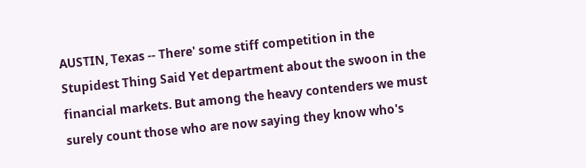AUSTIN, Texas -- There' some stiff competition in the Stupidest Thing Said Yet department about the swoon in the financial markets. But among the heavy contenders we must surely count those who are now saying they know who's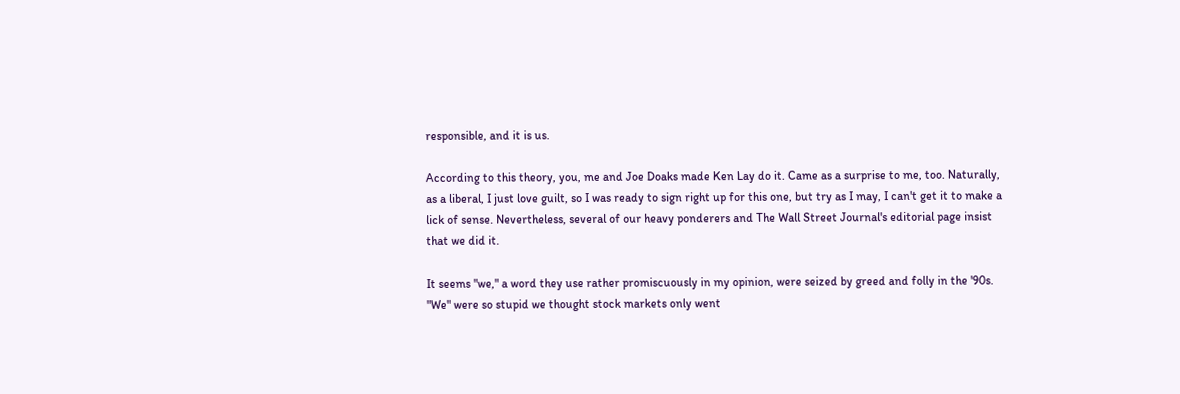responsible, and it is us.

According to this theory, you, me and Joe Doaks made Ken Lay do it. Came as a surprise to me, too. Naturally, as a liberal, I just love guilt, so I was ready to sign right up for this one, but try as I may, I can't get it to make a lick of sense. Nevertheless, several of our heavy ponderers and The Wall Street Journal's editorial page insist that we did it.

It seems "we," a word they use rather promiscuously in my opinion, were seized by greed and folly in the '90s. "We" were so stupid we thought stock markets only went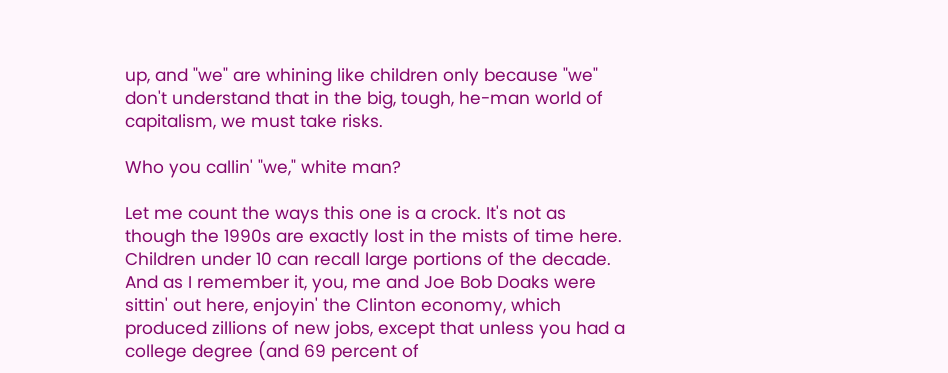up, and "we" are whining like children only because "we" don't understand that in the big, tough, he-man world of capitalism, we must take risks.

Who you callin' "we," white man?

Let me count the ways this one is a crock. It's not as though the 1990s are exactly lost in the mists of time here. Children under 10 can recall large portions of the decade. And as I remember it, you, me and Joe Bob Doaks were sittin' out here, enjoyin' the Clinton economy, which produced zillions of new jobs, except that unless you had a college degree (and 69 percent of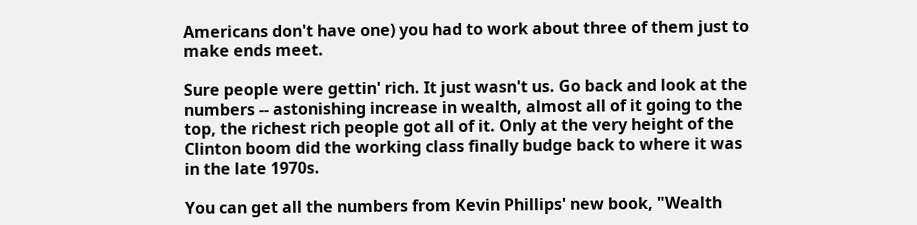Americans don't have one) you had to work about three of them just to make ends meet.

Sure people were gettin' rich. It just wasn't us. Go back and look at the numbers -- astonishing increase in wealth, almost all of it going to the top, the richest rich people got all of it. Only at the very height of the Clinton boom did the working class finally budge back to where it was in the late 1970s.

You can get all the numbers from Kevin Phillips' new book, "Wealth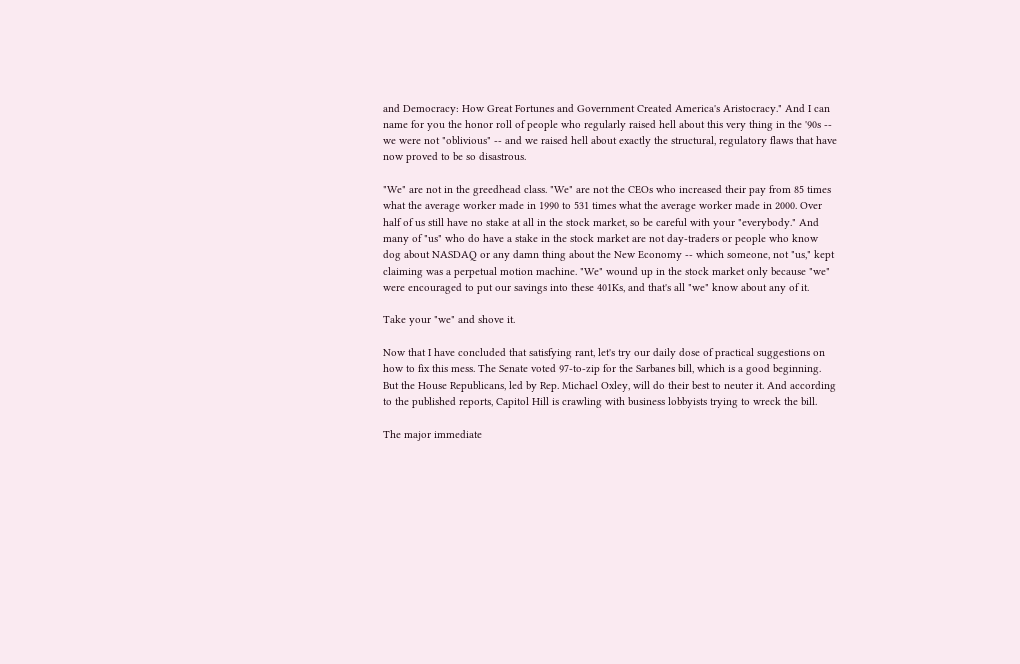and Democracy: How Great Fortunes and Government Created America's Aristocracy." And I can name for you the honor roll of people who regularly raised hell about this very thing in the '90s -- we were not "oblivious" -- and we raised hell about exactly the structural, regulatory flaws that have now proved to be so disastrous.

"We" are not in the greedhead class. "We" are not the CEOs who increased their pay from 85 times what the average worker made in 1990 to 531 times what the average worker made in 2000. Over half of us still have no stake at all in the stock market, so be careful with your "everybody." And many of "us" who do have a stake in the stock market are not day-traders or people who know dog about NASDAQ or any damn thing about the New Economy -- which someone, not "us," kept claiming was a perpetual motion machine. "We" wound up in the stock market only because "we" were encouraged to put our savings into these 401Ks, and that's all "we" know about any of it.

Take your "we" and shove it.

Now that I have concluded that satisfying rant, let's try our daily dose of practical suggestions on how to fix this mess. The Senate voted 97-to-zip for the Sarbanes bill, which is a good beginning. But the House Republicans, led by Rep. Michael Oxley, will do their best to neuter it. And according to the published reports, Capitol Hill is crawling with business lobbyists trying to wreck the bill.

The major immediate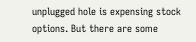unplugged hole is expensing stock options. But there are some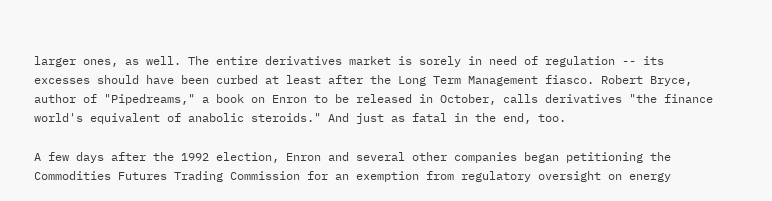larger ones, as well. The entire derivatives market is sorely in need of regulation -- its excesses should have been curbed at least after the Long Term Management fiasco. Robert Bryce, author of "Pipedreams," a book on Enron to be released in October, calls derivatives "the finance world's equivalent of anabolic steroids." And just as fatal in the end, too.

A few days after the 1992 election, Enron and several other companies began petitioning the Commodities Futures Trading Commission for an exemption from regulatory oversight on energy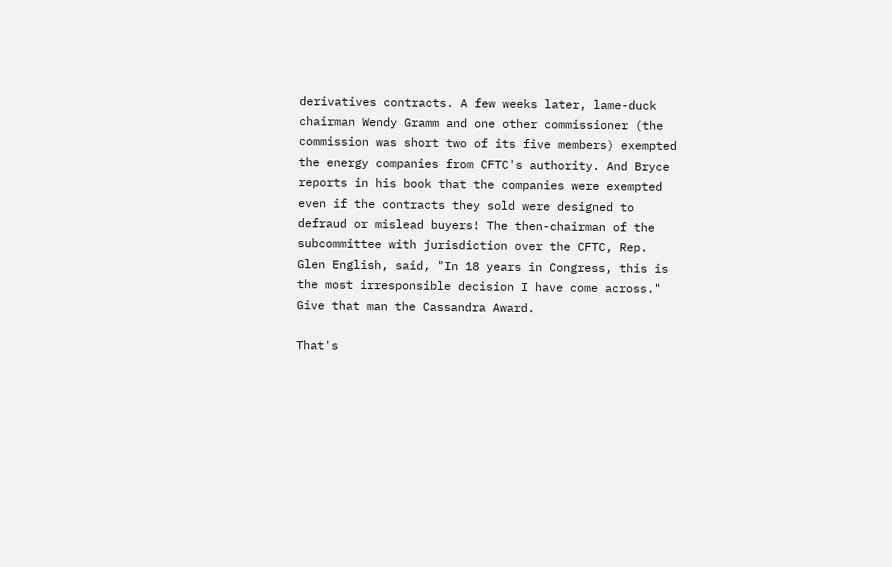derivatives contracts. A few weeks later, lame-duck chairman Wendy Gramm and one other commissioner (the commission was short two of its five members) exempted the energy companies from CFTC's authority. And Bryce reports in his book that the companies were exempted even if the contracts they sold were designed to defraud or mislead buyers! The then-chairman of the subcommittee with jurisdiction over the CFTC, Rep. Glen English, said, "In 18 years in Congress, this is the most irresponsible decision I have come across." Give that man the Cassandra Award.

That's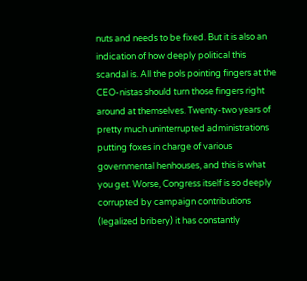nuts and needs to be fixed. But it is also an indication of how deeply political this scandal is. All the pols pointing fingers at the CEO-nistas should turn those fingers right around at themselves. Twenty-two years of pretty much uninterrupted administrations putting foxes in charge of various governmental henhouses, and this is what you get. Worse, Congress itself is so deeply corrupted by campaign contributions (legalized bribery) it has constantly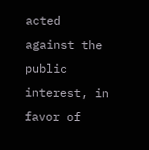acted against the public interest, in favor of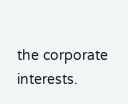the corporate interests.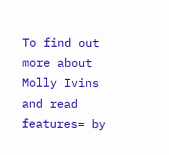To find out more about Molly Ivins and read features= by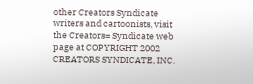other Creators Syndicate writers and cartoonists, visit the Creators= Syndicate web page at COPYRIGHT 2002 CREATORS SYNDICATE, INC.